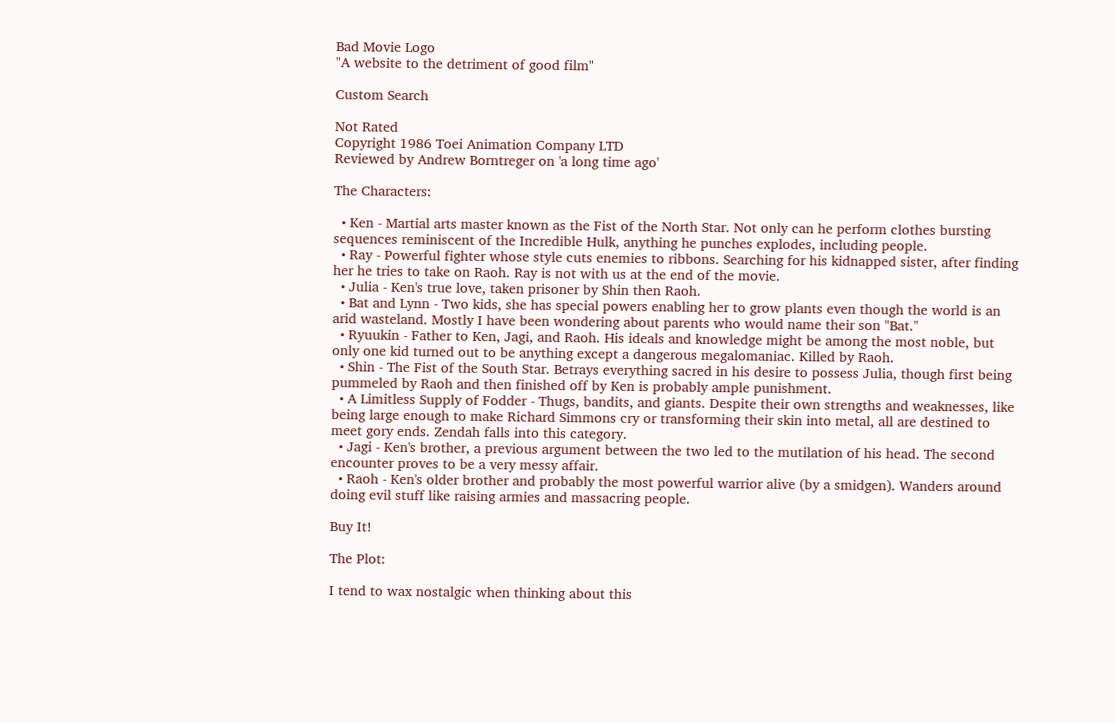Bad Movie Logo
"A website to the detriment of good film"

Custom Search

Not Rated
Copyright 1986 Toei Animation Company LTD
Reviewed by Andrew Borntreger on 'a long time ago'

The Characters:

  • Ken - Martial arts master known as the Fist of the North Star. Not only can he perform clothes bursting sequences reminiscent of the Incredible Hulk, anything he punches explodes, including people.
  • Ray - Powerful fighter whose style cuts enemies to ribbons. Searching for his kidnapped sister, after finding her he tries to take on Raoh. Ray is not with us at the end of the movie.
  • Julia - Ken's true love, taken prisoner by Shin then Raoh.
  • Bat and Lynn - Two kids, she has special powers enabling her to grow plants even though the world is an arid wasteland. Mostly I have been wondering about parents who would name their son "Bat."
  • Ryuukin - Father to Ken, Jagi, and Raoh. His ideals and knowledge might be among the most noble, but only one kid turned out to be anything except a dangerous megalomaniac. Killed by Raoh.
  • Shin - The Fist of the South Star. Betrays everything sacred in his desire to possess Julia, though first being pummeled by Raoh and then finished off by Ken is probably ample punishment.
  • A Limitless Supply of Fodder - Thugs, bandits, and giants. Despite their own strengths and weaknesses, like being large enough to make Richard Simmons cry or transforming their skin into metal, all are destined to meet gory ends. Zendah falls into this category.
  • Jagi - Ken's brother, a previous argument between the two led to the mutilation of his head. The second encounter proves to be a very messy affair.
  • Raoh - Ken's older brother and probably the most powerful warrior alive (by a smidgen). Wanders around doing evil stuff like raising armies and massacring people.

Buy It!

The Plot:

I tend to wax nostalgic when thinking about this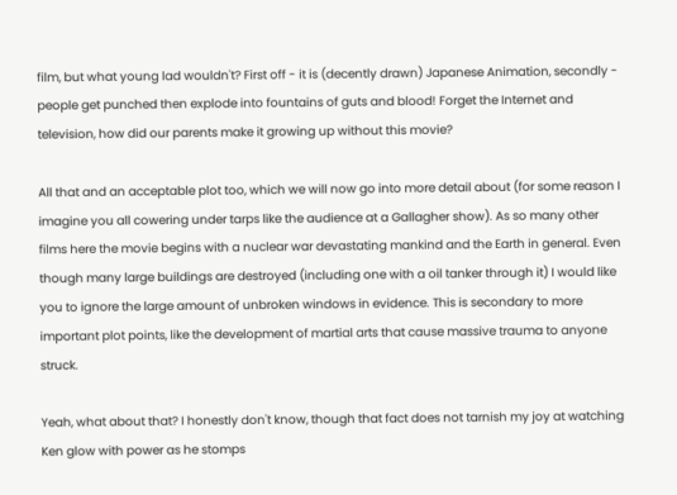film, but what young lad wouldn't? First off - it is (decently drawn) Japanese Animation, secondly - people get punched then explode into fountains of guts and blood! Forget the Internet and television, how did our parents make it growing up without this movie?

All that and an acceptable plot too, which we will now go into more detail about (for some reason I imagine you all cowering under tarps like the audience at a Gallagher show). As so many other films here the movie begins with a nuclear war devastating mankind and the Earth in general. Even though many large buildings are destroyed (including one with a oil tanker through it) I would like you to ignore the large amount of unbroken windows in evidence. This is secondary to more important plot points, like the development of martial arts that cause massive trauma to anyone struck.

Yeah, what about that? I honestly don't know, though that fact does not tarnish my joy at watching Ken glow with power as he stomps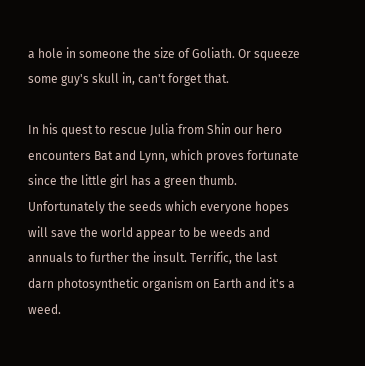a hole in someone the size of Goliath. Or squeeze some guy's skull in, can't forget that.

In his quest to rescue Julia from Shin our hero encounters Bat and Lynn, which proves fortunate since the little girl has a green thumb. Unfortunately the seeds which everyone hopes will save the world appear to be weeds and annuals to further the insult. Terrific, the last darn photosynthetic organism on Earth and it's a weed.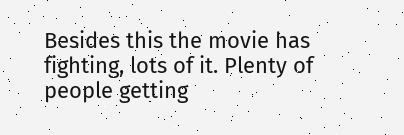Besides this the movie has fighting, lots of it. Plenty of people getting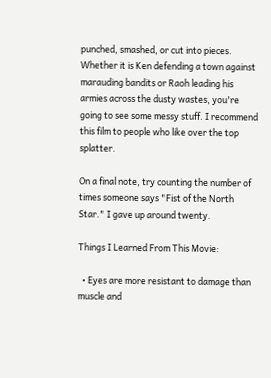punched, smashed, or cut into pieces. Whether it is Ken defending a town against marauding bandits or Raoh leading his armies across the dusty wastes, you're going to see some messy stuff. I recommend this film to people who like over the top splatter.

On a final note, try counting the number of times someone says "Fist of the North Star." I gave up around twenty.

Things I Learned From This Movie:

  • Eyes are more resistant to damage than muscle and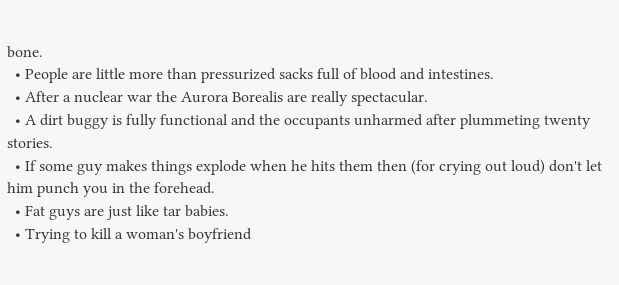bone.
  • People are little more than pressurized sacks full of blood and intestines.
  • After a nuclear war the Aurora Borealis are really spectacular.
  • A dirt buggy is fully functional and the occupants unharmed after plummeting twenty stories.
  • If some guy makes things explode when he hits them then (for crying out loud) don't let him punch you in the forehead.
  • Fat guys are just like tar babies.
  • Trying to kill a woman's boyfriend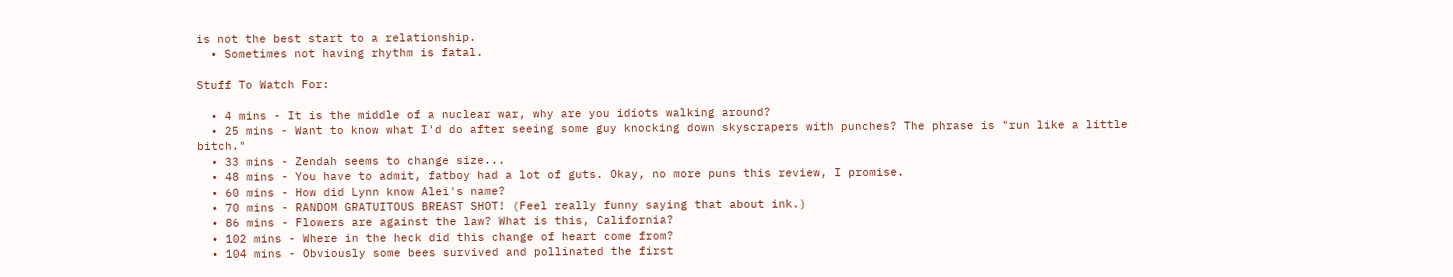is not the best start to a relationship.
  • Sometimes not having rhythm is fatal.

Stuff To Watch For:

  • 4 mins - It is the middle of a nuclear war, why are you idiots walking around?
  • 25 mins - Want to know what I'd do after seeing some guy knocking down skyscrapers with punches? The phrase is "run like a little bitch."
  • 33 mins - Zendah seems to change size...
  • 48 mins - You have to admit, fatboy had a lot of guts. Okay, no more puns this review, I promise.
  • 60 mins - How did Lynn know Alei's name?
  • 70 mins - RANDOM GRATUITOUS BREAST SHOT! (Feel really funny saying that about ink.)
  • 86 mins - Flowers are against the law? What is this, California?
  • 102 mins - Where in the heck did this change of heart come from?
  • 104 mins - Obviously some bees survived and pollinated the first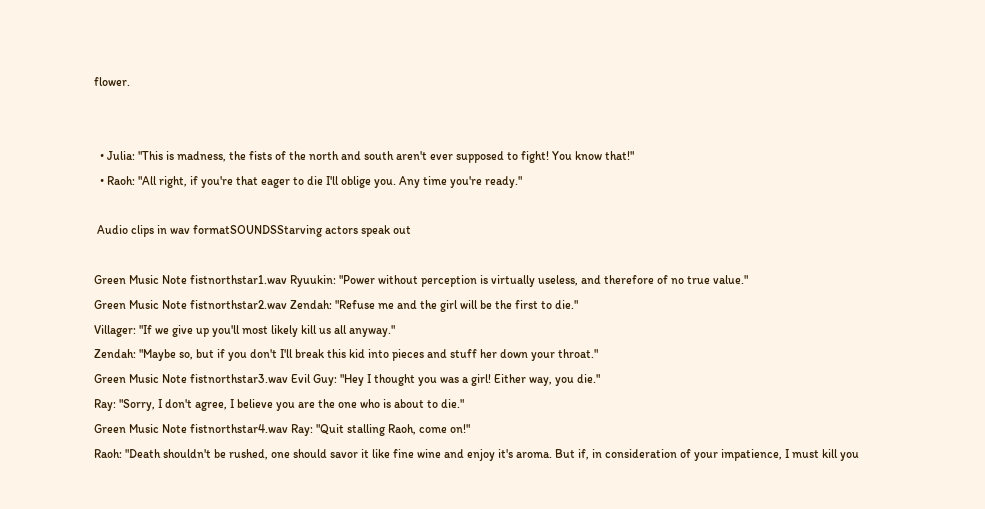flower.


  • Julia: "This is madness, the fists of the north and south aren't ever supposed to fight! You know that!"
  • Raoh: "All right, if you're that eager to die I'll oblige you. Any time you're ready."

 Audio clips in wav formatSOUNDSStarving actors speak out

Green Music Note fistnorthstar1.wav Ryuukin: "Power without perception is virtually useless, and therefore of no true value."
Green Music Note fistnorthstar2.wav Zendah: "Refuse me and the girl will be the first to die."
Villager: "If we give up you'll most likely kill us all anyway."
Zendah: "Maybe so, but if you don't I'll break this kid into pieces and stuff her down your throat."
Green Music Note fistnorthstar3.wav Evil Guy: "Hey I thought you was a girl! Either way, you die."
Ray: "Sorry, I don't agree, I believe you are the one who is about to die."
Green Music Note fistnorthstar4.wav Ray: "Quit stalling Raoh, come on!"
Raoh: "Death shouldn't be rushed, one should savor it like fine wine and enjoy it's aroma. But if, in consideration of your impatience, I must kill you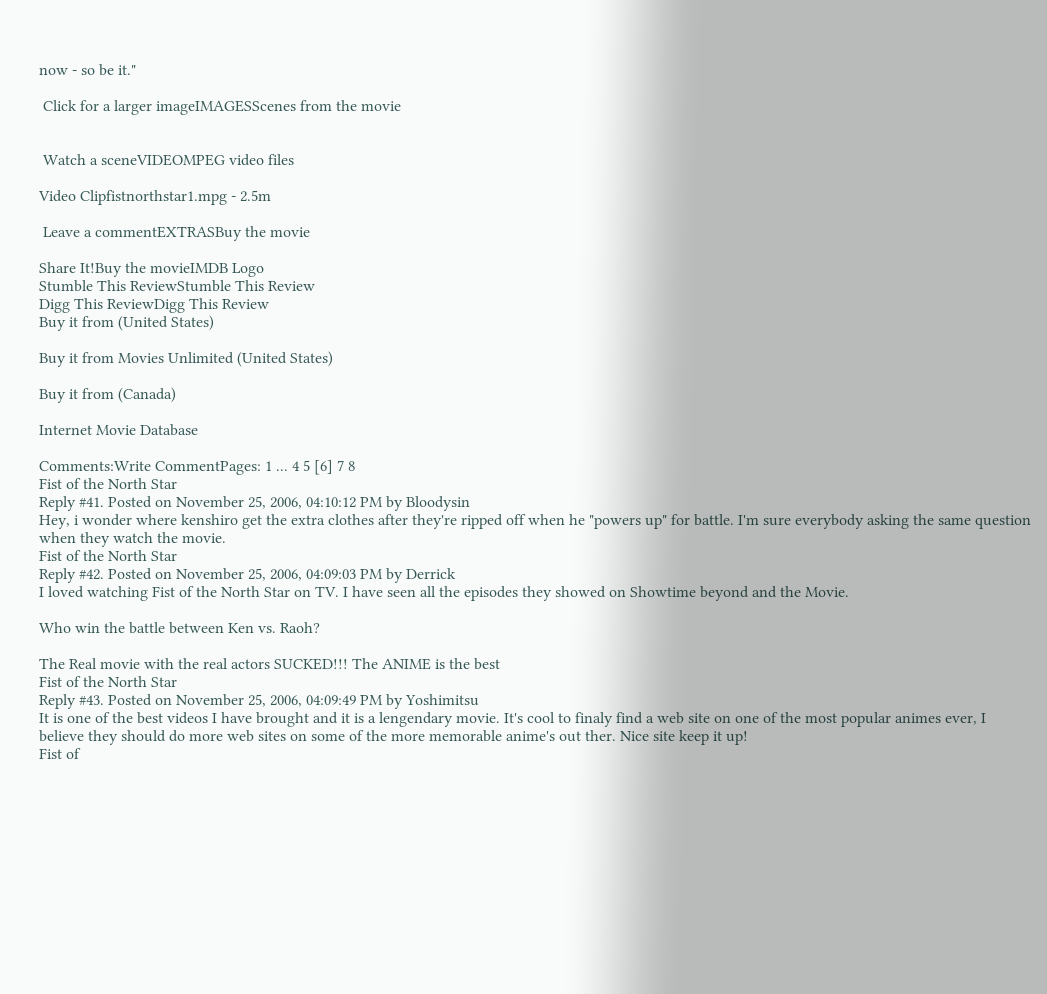now - so be it."

 Click for a larger imageIMAGESScenes from the movie


 Watch a sceneVIDEOMPEG video files

Video Clipfistnorthstar1.mpg - 2.5m

 Leave a commentEXTRASBuy the movie

Share It!Buy the movieIMDB Logo
Stumble This ReviewStumble This Review
Digg This ReviewDigg This Review
Buy it from (United States)

Buy it from Movies Unlimited (United States)

Buy it from (Canada)

Internet Movie Database

Comments:Write CommentPages: 1 ... 4 5 [6] 7 8
Fist of the North Star
Reply #41. Posted on November 25, 2006, 04:10:12 PM by Bloodysin
Hey, i wonder where kenshiro get the extra clothes after they're ripped off when he "powers up" for battle. I'm sure everybody asking the same question when they watch the movie.
Fist of the North Star
Reply #42. Posted on November 25, 2006, 04:09:03 PM by Derrick
I loved watching Fist of the North Star on TV. I have seen all the episodes they showed on Showtime beyond and the Movie.

Who win the battle between Ken vs. Raoh?

The Real movie with the real actors SUCKED!!! The ANIME is the best
Fist of the North Star
Reply #43. Posted on November 25, 2006, 04:09:49 PM by Yoshimitsu
It is one of the best videos I have brought and it is a lengendary movie. It's cool to finaly find a web site on one of the most popular animes ever, I believe they should do more web sites on some of the more memorable anime's out ther. Nice site keep it up!
Fist of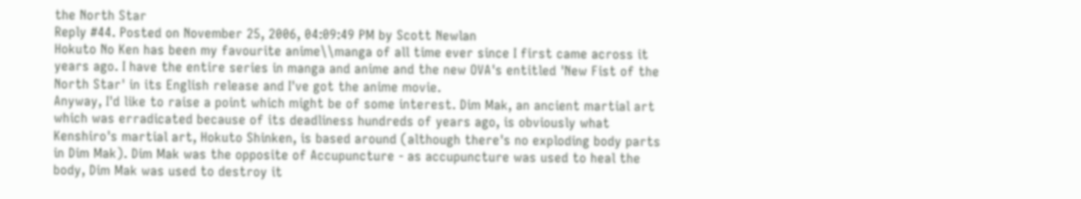the North Star
Reply #44. Posted on November 25, 2006, 04:09:49 PM by Scott Newlan
Hokuto No Ken has been my favourite anime\\manga of all time ever since I first came across it years ago. I have the entire series in manga and anime and the new OVA's entitled 'New Fist of the North Star' in its English release and I've got the anime movie.
Anyway, I'd like to raise a point which might be of some interest. Dim Mak, an ancient martial art which was erradicated because of its deadliness hundreds of years ago, is obviously what Kenshiro's martial art, Hokuto Shinken, is based around (although there's no exploding body parts in Dim Mak). Dim Mak was the opposite of Accupuncture - as accupuncture was used to heal the body, Dim Mak was used to destroy it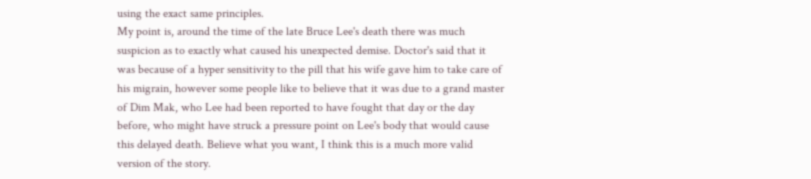using the exact same principles.
My point is, around the time of the late Bruce Lee's death there was much suspicion as to exactly what caused his unexpected demise. Doctor's said that it was because of a hyper sensitivity to the pill that his wife gave him to take care of his migrain, however some people like to believe that it was due to a grand master of Dim Mak, who Lee had been reported to have fought that day or the day before, who might have struck a pressure point on Lee's body that would cause this delayed death. Believe what you want, I think this is a much more valid version of the story.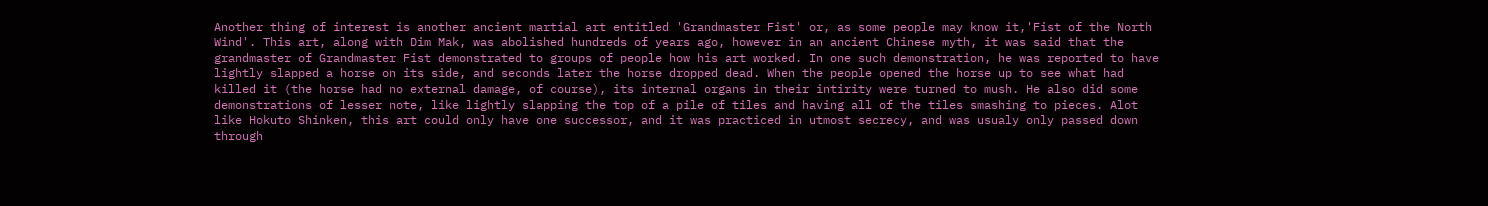Another thing of interest is another ancient martial art entitled 'Grandmaster Fist' or, as some people may know it,'Fist of the North Wind'. This art, along with Dim Mak, was abolished hundreds of years ago, however in an ancient Chinese myth, it was said that the grandmaster of Grandmaster Fist demonstrated to groups of people how his art worked. In one such demonstration, he was reported to have lightly slapped a horse on its side, and seconds later the horse dropped dead. When the people opened the horse up to see what had killed it (the horse had no external damage, of course), its internal organs in their intirity were turned to mush. He also did some demonstrations of lesser note, like lightly slapping the top of a pile of tiles and having all of the tiles smashing to pieces. Alot like Hokuto Shinken, this art could only have one successor, and it was practiced in utmost secrecy, and was usualy only passed down through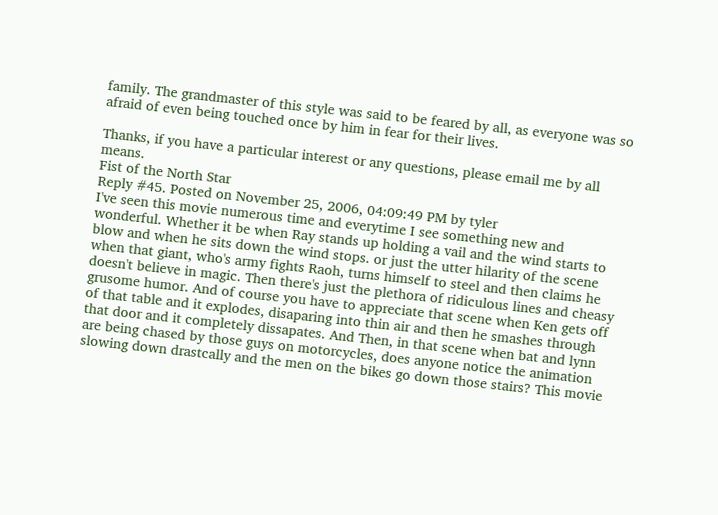family. The grandmaster of this style was said to be feared by all, as everyone was so afraid of even being touched once by him in fear for their lives.

Thanks, if you have a particular interest or any questions, please email me by all means.
Fist of the North Star
Reply #45. Posted on November 25, 2006, 04:09:49 PM by tyler
I've seen this movie numerous time and everytime I see something new and wonderful. Whether it be when Ray stands up holding a vail and the wind starts to blow and when he sits down the wind stops. or just the utter hilarity of the scene when that giant, who's army fights Raoh, turns himself to steel and then claims he doesn't believe in magic. Then there's just the plethora of ridiculous lines and cheasy grusome humor. And of course you have to appreciate that scene when Ken gets off of that table and it explodes, disaparing into thin air and then he smashes through that door and it completely dissapates. And Then, in that scene when bat and lynn are being chased by those guys on motorcycles, does anyone notice the animation slowing down drastcally and the men on the bikes go down those stairs? This movie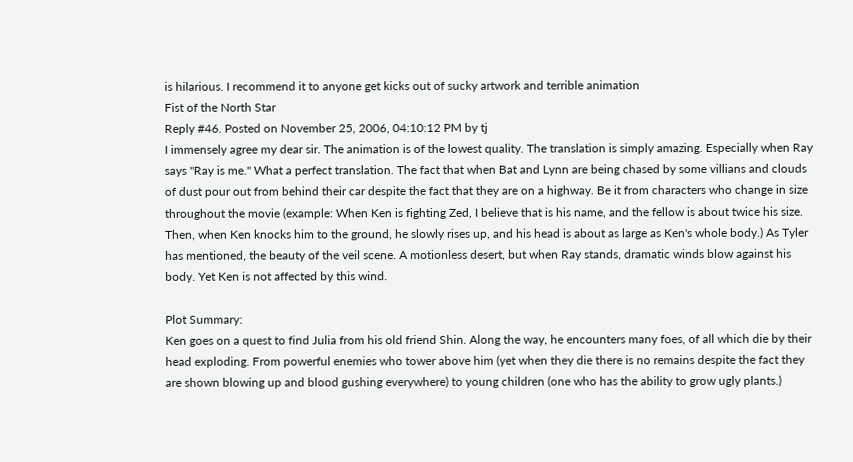is hilarious. I recommend it to anyone get kicks out of sucky artwork and terrible animation
Fist of the North Star
Reply #46. Posted on November 25, 2006, 04:10:12 PM by tj
I immensely agree my dear sir. The animation is of the lowest quality. The translation is simply amazing. Especially when Ray says "Ray is me." What a perfect translation. The fact that when Bat and Lynn are being chased by some villians and clouds of dust pour out from behind their car despite the fact that they are on a highway. Be it from characters who change in size throughout the movie (example: When Ken is fighting Zed, I believe that is his name, and the fellow is about twice his size. Then, when Ken knocks him to the ground, he slowly rises up, and his head is about as large as Ken's whole body.) As Tyler has mentioned, the beauty of the veil scene. A motionless desert, but when Ray stands, dramatic winds blow against his body. Yet Ken is not affected by this wind.

Plot Summary:
Ken goes on a quest to find Julia from his old friend Shin. Along the way, he encounters many foes, of all which die by their head exploding. From powerful enemies who tower above him (yet when they die there is no remains despite the fact they are shown blowing up and blood gushing everywhere) to young children (one who has the ability to grow ugly plants.)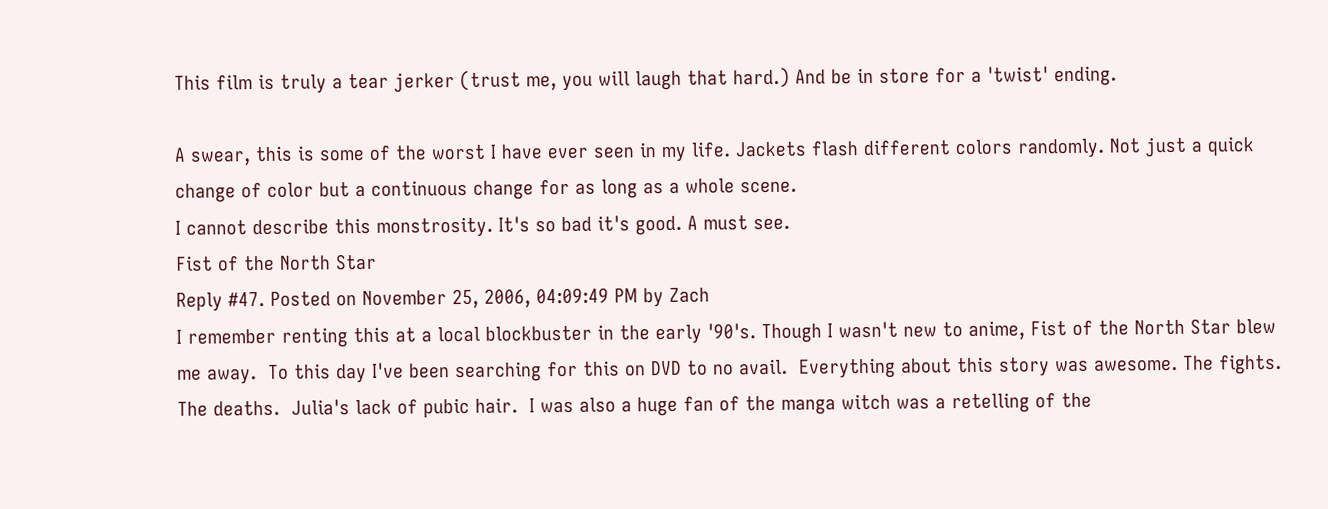This film is truly a tear jerker (trust me, you will laugh that hard.) And be in store for a 'twist' ending.

A swear, this is some of the worst I have ever seen in my life. Jackets flash different colors randomly. Not just a quick change of color but a continuous change for as long as a whole scene.
I cannot describe this monstrosity. It's so bad it's good. A must see.
Fist of the North Star
Reply #47. Posted on November 25, 2006, 04:09:49 PM by Zach
I remember renting this at a local blockbuster in the early '90's. Though I wasn't new to anime, Fist of the North Star blew me away.  To this day I've been searching for this on DVD to no avail.  Everything about this story was awesome. The fights. The deaths.  Julia's lack of pubic hair.  I was also a huge fan of the manga witch was a retelling of the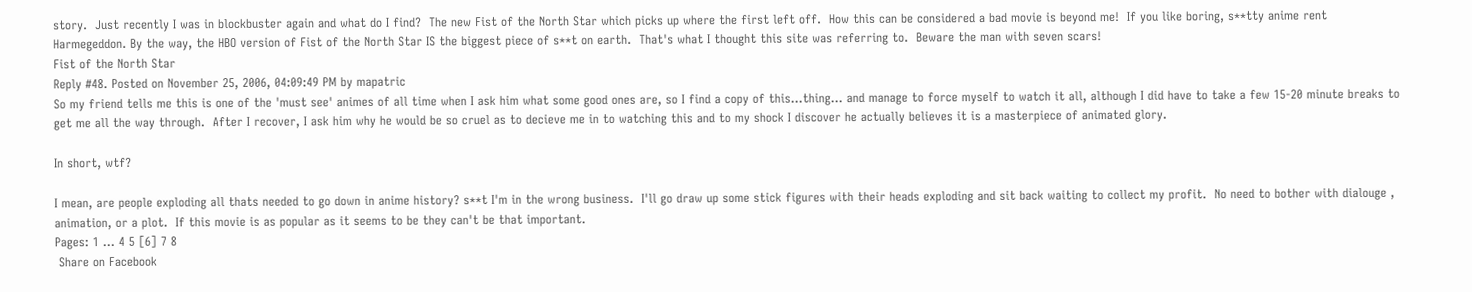story.  Just recently I was in blockbuster again and what do I find?  The new Fist of the North Star which picks up where the first left off.  How this can be considered a bad movie is beyond me!  If you like boring, s**tty anime rent Harmegeddon. By the way, the HBO version of Fist of the North Star IS the biggest piece of s**t on earth.  That's what I thought this site was referring to.  Beware the man with seven scars!
Fist of the North Star
Reply #48. Posted on November 25, 2006, 04:09:49 PM by mapatric
So my friend tells me this is one of the 'must see' animes of all time when I ask him what some good ones are, so I find a copy of this...thing... and manage to force myself to watch it all, although I did have to take a few 15-20 minute breaks to get me all the way through.  After I recover, I ask him why he would be so cruel as to decieve me in to watching this and to my shock I discover he actually believes it is a masterpiece of animated glory.

In short, wtf?

I mean, are people exploding all thats needed to go down in anime history? s**t I'm in the wrong business.  I'll go draw up some stick figures with their heads exploding and sit back waiting to collect my profit.  No need to bother with dialouge , animation, or a plot.  If this movie is as popular as it seems to be they can't be that important.
Pages: 1 ... 4 5 [6] 7 8
 Share on Facebook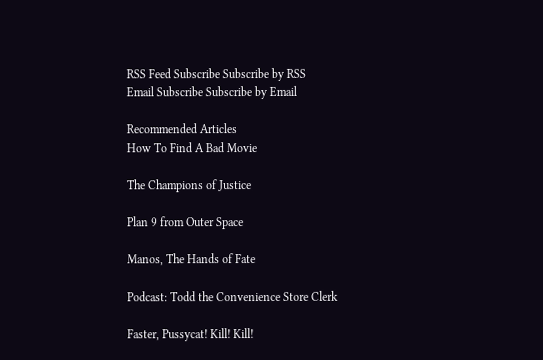RSS Feed Subscribe Subscribe by RSS
Email Subscribe Subscribe by Email

Recommended Articles
How To Find A Bad Movie

The Champions of Justice

Plan 9 from Outer Space

Manos, The Hands of Fate

Podcast: Todd the Convenience Store Clerk

Faster, Pussycat! Kill! Kill!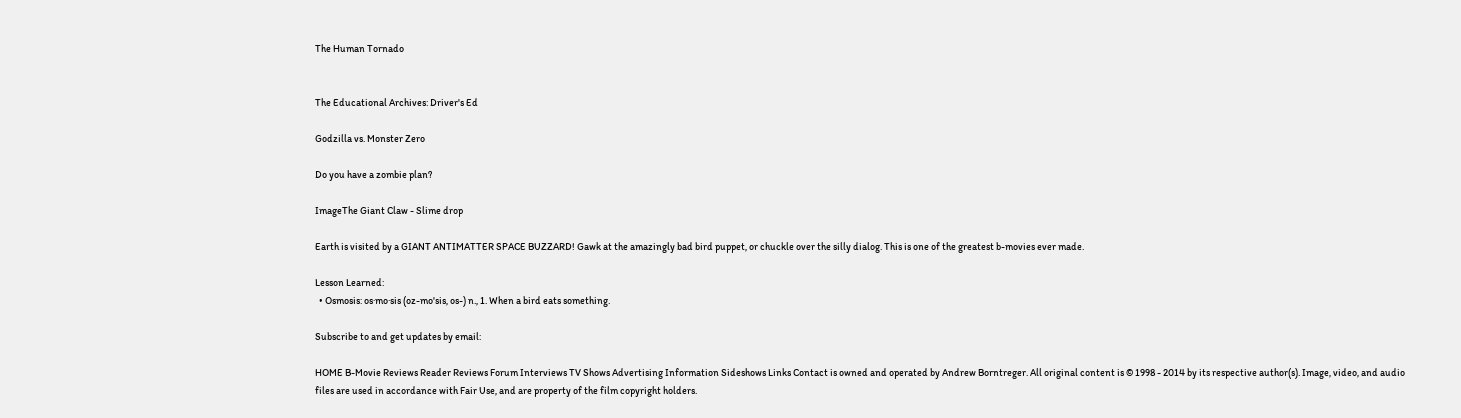The Human Tornado


The Educational Archives: Driver's Ed

Godzilla vs. Monster Zero

Do you have a zombie plan?

ImageThe Giant Claw - Slime drop

Earth is visited by a GIANT ANTIMATTER SPACE BUZZARD! Gawk at the amazingly bad bird puppet, or chuckle over the silly dialog. This is one of the greatest b-movies ever made.

Lesson Learned:
  • Osmosis: os·mo·sis (oz-mo'sis, os-) n., 1. When a bird eats something.

Subscribe to and get updates by email:

HOME B-Movie Reviews Reader Reviews Forum Interviews TV Shows Advertising Information Sideshows Links Contact is owned and operated by Andrew Borntreger. All original content is © 1998 - 2014 by its respective author(s). Image, video, and audio files are used in accordance with Fair Use, and are property of the film copyright holders.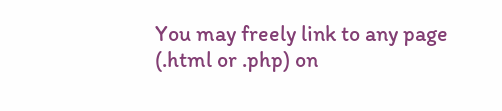You may freely link to any page (.html or .php) on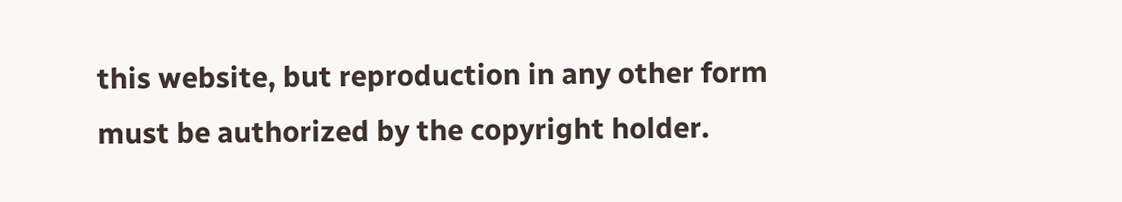this website, but reproduction in any other form must be authorized by the copyright holder.